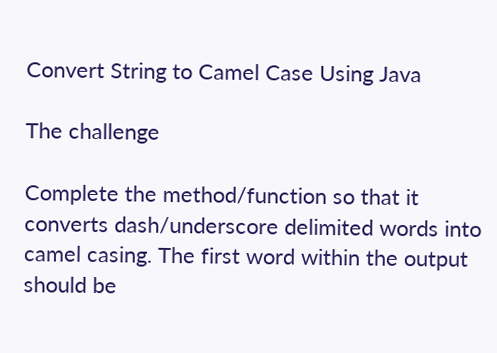Convert String to Camel Case Using Java

The challenge

Complete the method/function so that it converts dash/underscore delimited words into camel casing. The first word within the output should be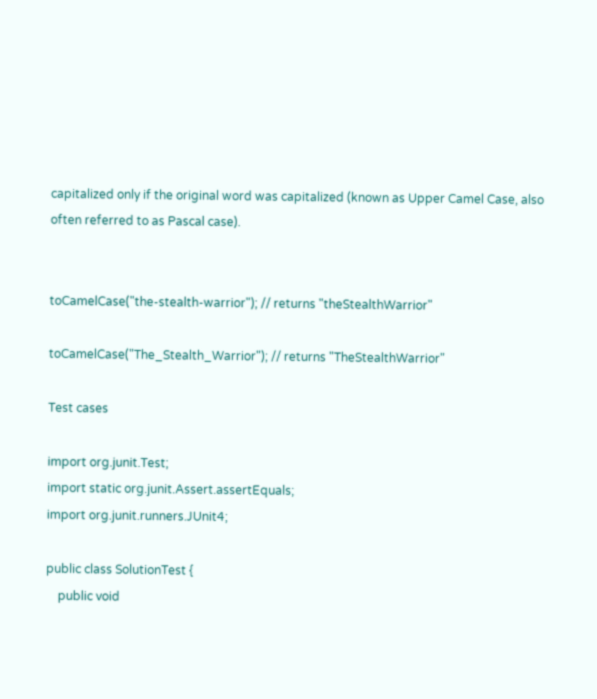capitalized only if the original word was capitalized (known as Upper Camel Case, also often referred to as Pascal case).


toCamelCase("the-stealth-warrior"); // returns "theStealthWarrior"

toCamelCase("The_Stealth_Warrior"); // returns "TheStealthWarrior"

Test cases

import org.junit.Test;
import static org.junit.Assert.assertEquals;
import org.junit.runners.JUnit4;

public class SolutionTest {
    public void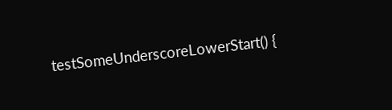testSomeUnderscoreLowerStart() {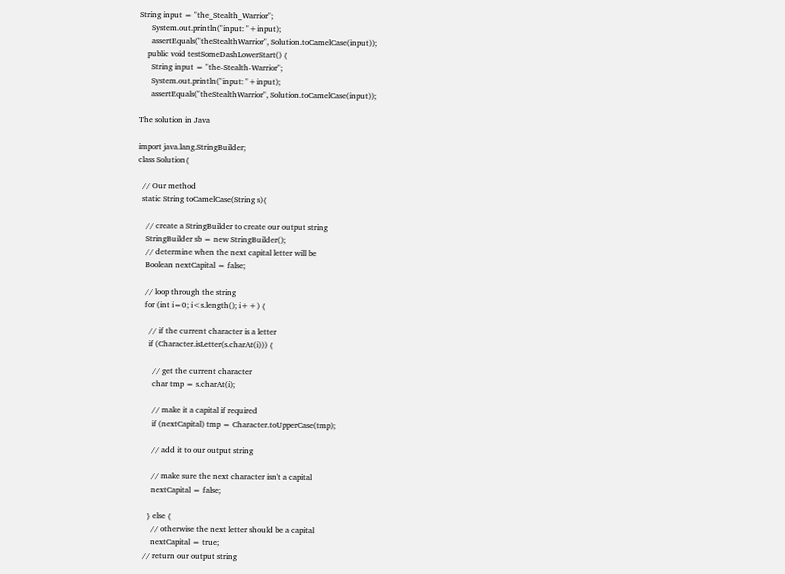String input = "the_Stealth_Warrior";
      System.out.println("input: "+input);
      assertEquals("theStealthWarrior", Solution.toCamelCase(input));
    public void testSomeDashLowerStart() {
      String input = "the-Stealth-Warrior";
      System.out.println("input: "+input);
      assertEquals("theStealthWarrior", Solution.toCamelCase(input));

The solution in Java

import java.lang.StringBuilder;
class Solution{

  // Our method
  static String toCamelCase(String s){

    // create a StringBuilder to create our output string
    StringBuilder sb = new StringBuilder();
    // determine when the next capital letter will be
    Boolean nextCapital = false;

    // loop through the string
    for (int i=0; i<s.length(); i++) {

      // if the current character is a letter
      if (Character.isLetter(s.charAt(i))) {

        // get the current character
        char tmp = s.charAt(i);

        // make it a capital if required
        if (nextCapital) tmp = Character.toUpperCase(tmp);

        // add it to our output string

        // make sure the next character isn't a capital
        nextCapital = false;

      } else {
        // otherwise the next letter should be a capital
        nextCapital = true;
    // return our output string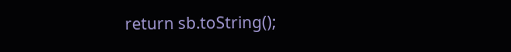return sb.toString();